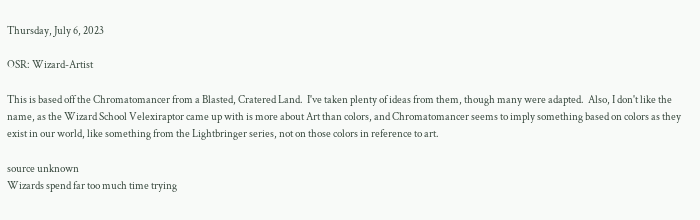Thursday, July 6, 2023

OSR: Wizard-Artist

This is based off the Chromatomancer from a Blasted, Cratered Land.  I've taken plenty of ideas from them, though many were adapted.  Also, I don't like the name, as the Wizard School Velexiraptor came up with is more about Art than colors, and Chromatomancer seems to imply something based on colors as they exist in our world, like something from the Lightbringer series, not on those colors in reference to art.

source unknown
Wizards spend far too much time trying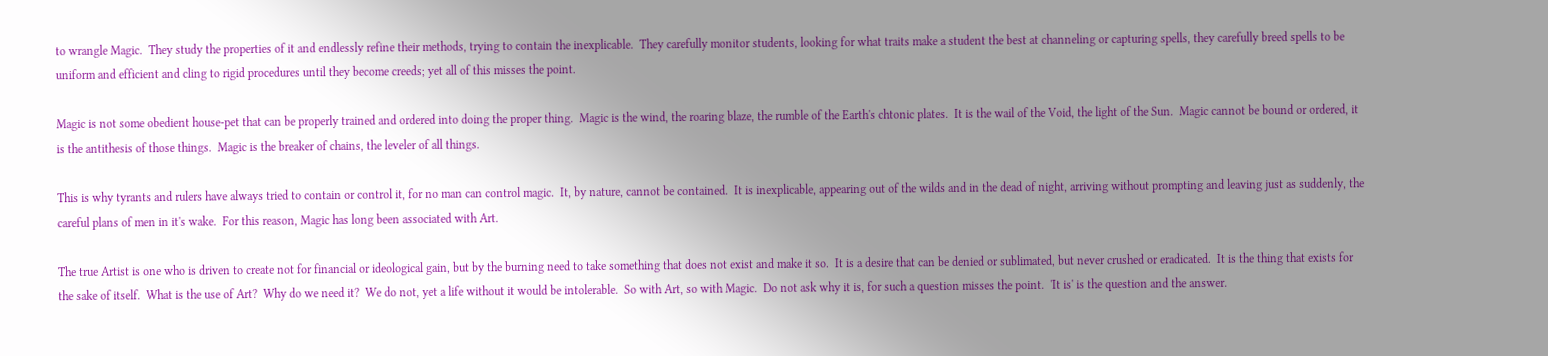to wrangle Magic.  They study the properties of it and endlessly refine their methods, trying to contain the inexplicable.  They carefully monitor students, looking for what traits make a student the best at channeling or capturing spells, they carefully breed spells to be uniform and efficient and cling to rigid procedures until they become creeds; yet all of this misses the point.

Magic is not some obedient house-pet that can be properly trained and ordered into doing the proper thing.  Magic is the wind, the roaring blaze, the rumble of the Earth's chtonic plates.  It is the wail of the Void, the light of the Sun.  Magic cannot be bound or ordered, it is the antithesis of those things.  Magic is the breaker of chains, the leveler of all things.

This is why tyrants and rulers have always tried to contain or control it, for no man can control magic.  It, by nature, cannot be contained.  It is inexplicable, appearing out of the wilds and in the dead of night, arriving without prompting and leaving just as suddenly, the careful plans of men in it's wake.  For this reason, Magic has long been associated with Art.

The true Artist is one who is driven to create not for financial or ideological gain, but by the burning need to take something that does not exist and make it so.  It is a desire that can be denied or sublimated, but never crushed or eradicated.  It is the thing that exists for the sake of itself.  What is the use of Art?  Why do we need it?  We do not, yet a life without it would be intolerable.  So with Art, so with Magic.  Do not ask why it is, for such a question misses the point.  'It is' is the question and the answer.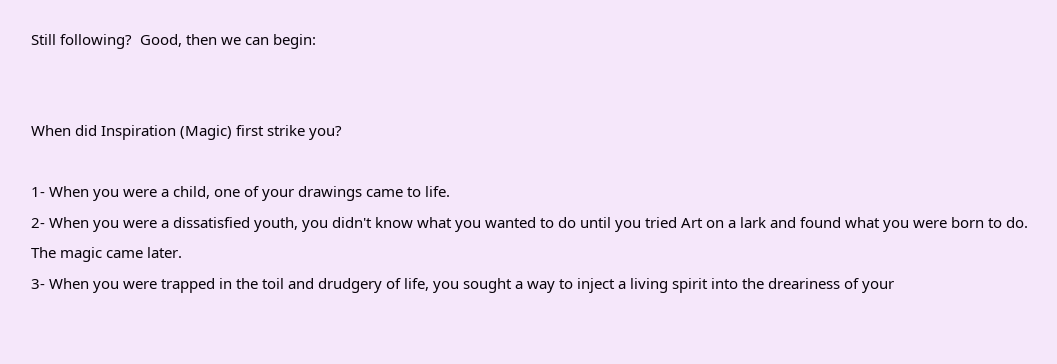Still following?  Good, then we can begin:


When did Inspiration (Magic) first strike you?

1- When you were a child, one of your drawings came to life.
2- When you were a dissatisfied youth, you didn't know what you wanted to do until you tried Art on a lark and found what you were born to do.  The magic came later.
3- When you were trapped in the toil and drudgery of life, you sought a way to inject a living spirit into the dreariness of your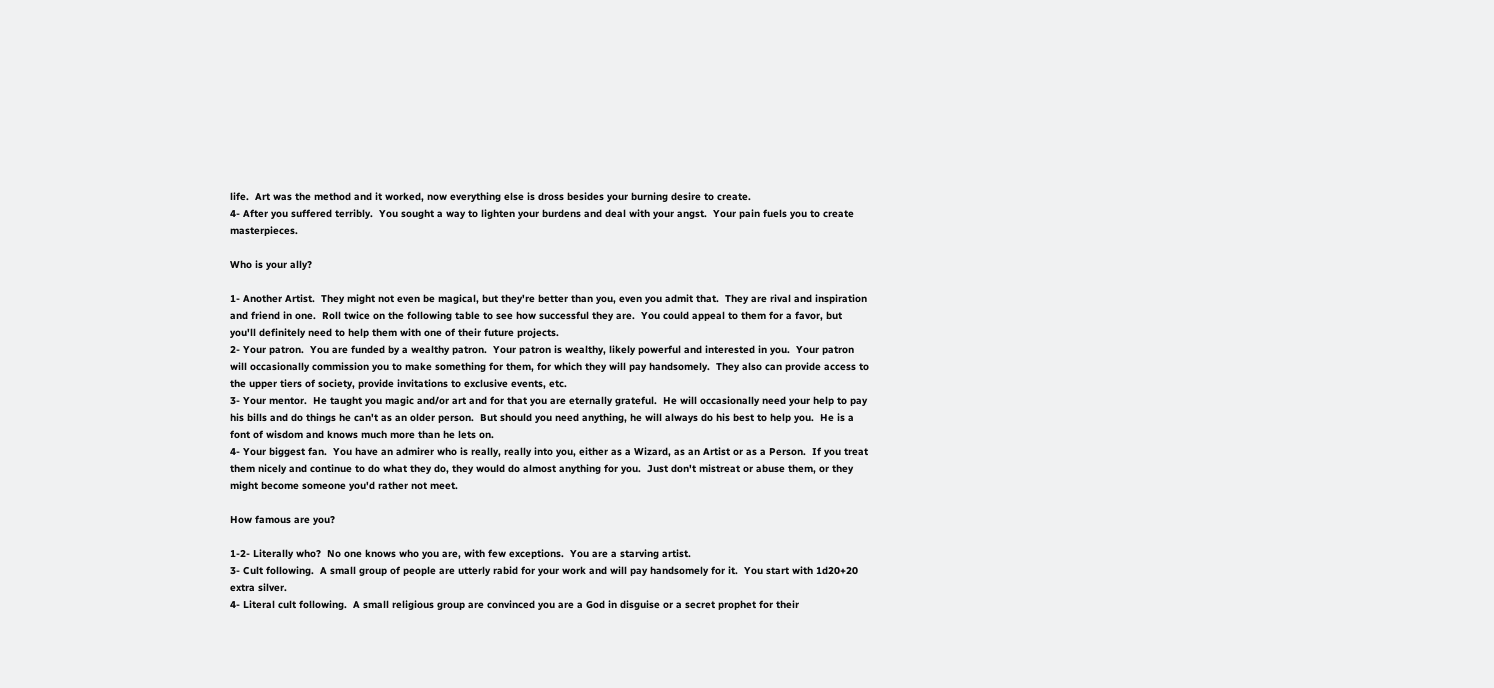life.  Art was the method and it worked, now everything else is dross besides your burning desire to create.
4- After you suffered terribly.  You sought a way to lighten your burdens and deal with your angst.  Your pain fuels you to create masterpieces.

Who is your ally?

1- Another Artist.  They might not even be magical, but they're better than you, even you admit that.  They are rival and inspiration and friend in one.  Roll twice on the following table to see how successful they are.  You could appeal to them for a favor, but you'll definitely need to help them with one of their future projects.
2- Your patron.  You are funded by a wealthy patron.  Your patron is wealthy, likely powerful and interested in you.  Your patron will occasionally commission you to make something for them, for which they will pay handsomely.  They also can provide access to the upper tiers of society, provide invitations to exclusive events, etc.
3- Your mentor.  He taught you magic and/or art and for that you are eternally grateful.  He will occasionally need your help to pay his bills and do things he can't as an older person.  But should you need anything, he will always do his best to help you.  He is a font of wisdom and knows much more than he lets on.
4- Your biggest fan.  You have an admirer who is really, really into you, either as a Wizard, as an Artist or as a Person.  If you treat them nicely and continue to do what they do, they would do almost anything for you.  Just don't mistreat or abuse them, or they might become someone you'd rather not meet.

How famous are you?

1-2- Literally who?  No one knows who you are, with few exceptions.  You are a starving artist.
3- Cult following.  A small group of people are utterly rabid for your work and will pay handsomely for it.  You start with 1d20+20 extra silver.
4- Literal cult following.  A small religious group are convinced you are a God in disguise or a secret prophet for their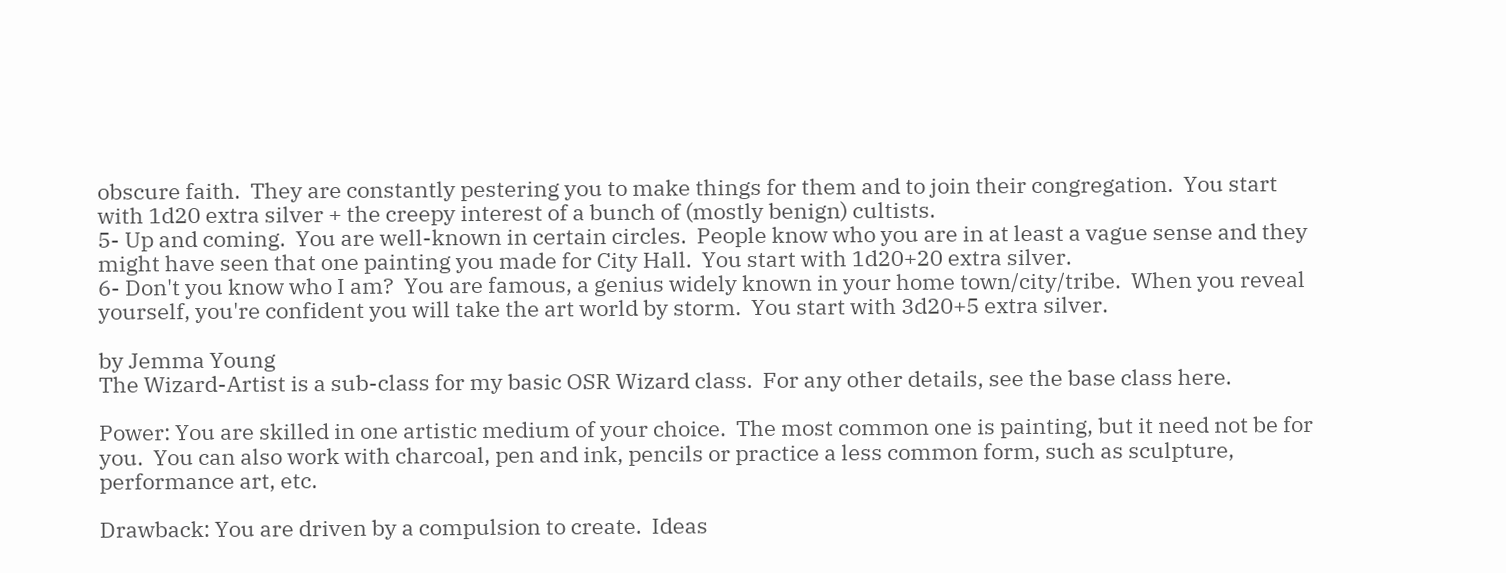obscure faith.  They are constantly pestering you to make things for them and to join their congregation.  You start with 1d20 extra silver + the creepy interest of a bunch of (mostly benign) cultists.
5- Up and coming.  You are well-known in certain circles.  People know who you are in at least a vague sense and they might have seen that one painting you made for City Hall.  You start with 1d20+20 extra silver.
6- Don't you know who I am?  You are famous, a genius widely known in your home town/city/tribe.  When you reveal yourself, you're confident you will take the art world by storm.  You start with 3d20+5 extra silver.

by Jemma Young
The Wizard-Artist is a sub-class for my basic OSR Wizard class.  For any other details, see the base class here.

Power: You are skilled in one artistic medium of your choice.  The most common one is painting, but it need not be for you.  You can also work with charcoal, pen and ink, pencils or practice a less common form, such as sculpture, performance art, etc.

Drawback: You are driven by a compulsion to create.  Ideas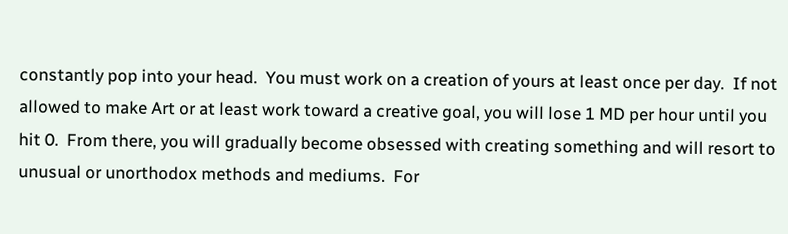constantly pop into your head.  You must work on a creation of yours at least once per day.  If not allowed to make Art or at least work toward a creative goal, you will lose 1 MD per hour until you hit 0.  From there, you will gradually become obsessed with creating something and will resort to unusual or unorthodox methods and mediums.  For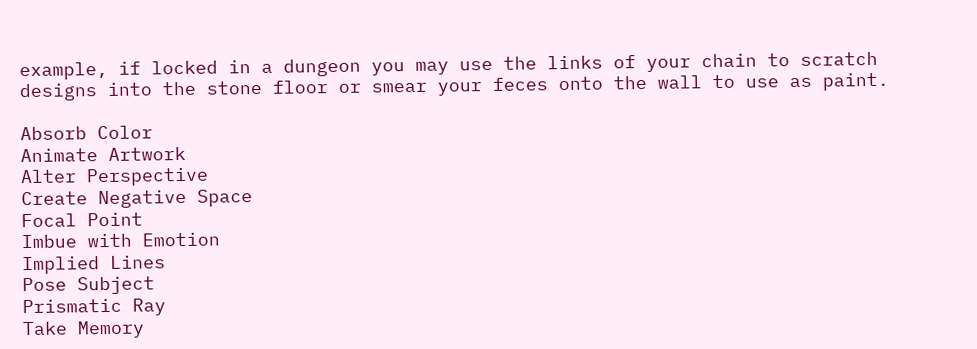example, if locked in a dungeon you may use the links of your chain to scratch designs into the stone floor or smear your feces onto the wall to use as paint.

Absorb Color
Animate Artwork
Alter Perspective
Create Negative Space
Focal Point
Imbue with Emotion
Implied Lines
Pose Subject
Prismatic Ray
Take Memory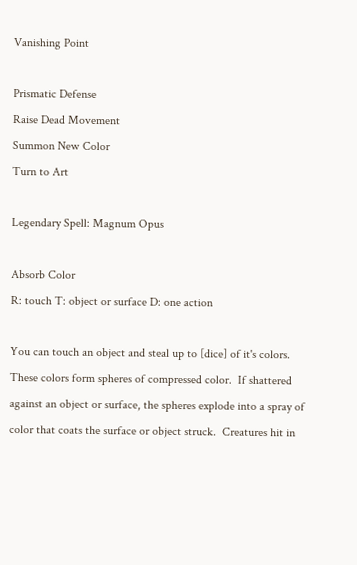Vanishing Point

Prismatic Defense
Raise Dead Movement
Summon New Color
Turn to Art

Legendary Spell: Magnum Opus

Absorb Color
R: touch T: object or surface D: one action

You can touch an object and steal up to [dice] of it's colors.  These colors form spheres of compressed color.  If shattered against an object or surface, the spheres explode into a spray of color that coats the surface or object struck.  Creatures hit in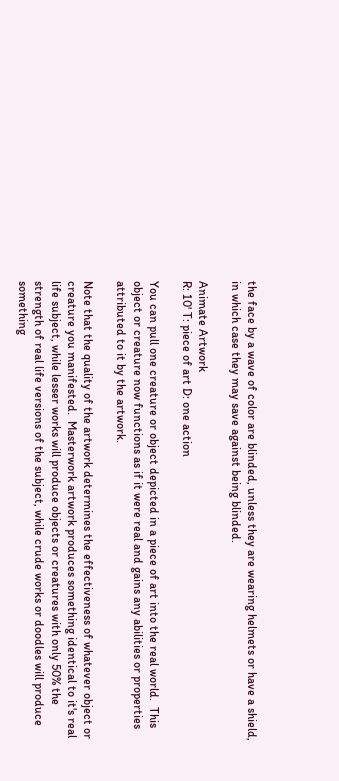the face by a wave of color are blinded, unless they are wearing helmets or have a shield, in which case they may save against being blinded.

Animate Artwork
R: 10' T: piece of art D: one action

You can pull one creature or object depicted in a piece of art into the real world.  This object or creature now functions as if it were real and gains any abilities or properties attributed to it by the artwork.

Note that the quality of the artwork determines the effectiveness of whatever object or creature you manifested.  Masterwork artwork produces something identical to it's real life subject, while lesser works will produce objects or creatures with only 50% the strength of real life versions of the subject, while crude works or doodles will produce something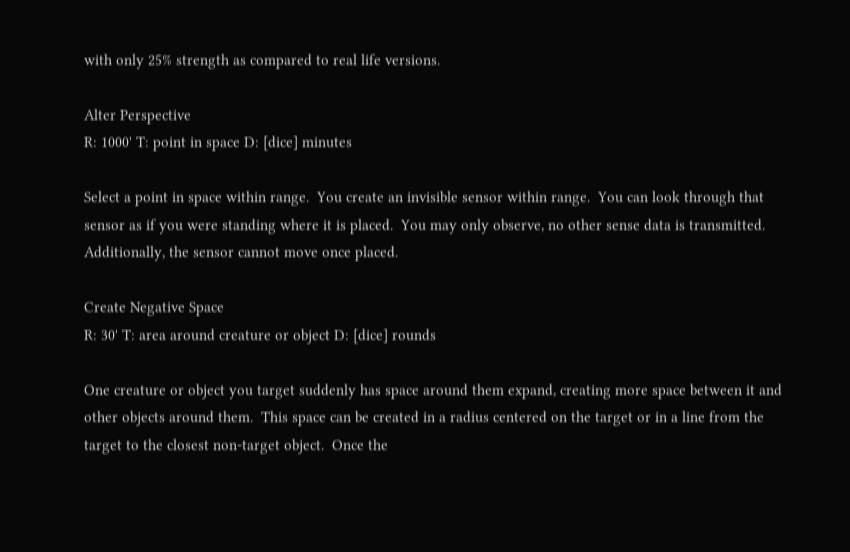with only 25% strength as compared to real life versions.

Alter Perspective
R: 1000' T: point in space D: [dice] minutes

Select a point in space within range.  You create an invisible sensor within range.  You can look through that sensor as if you were standing where it is placed.  You may only observe, no other sense data is transmitted.  Additionally, the sensor cannot move once placed.

Create Negative Space
R: 30' T: area around creature or object D: [dice] rounds

One creature or object you target suddenly has space around them expand, creating more space between it and other objects around them.  This space can be created in a radius centered on the target or in a line from the target to the closest non-target object.  Once the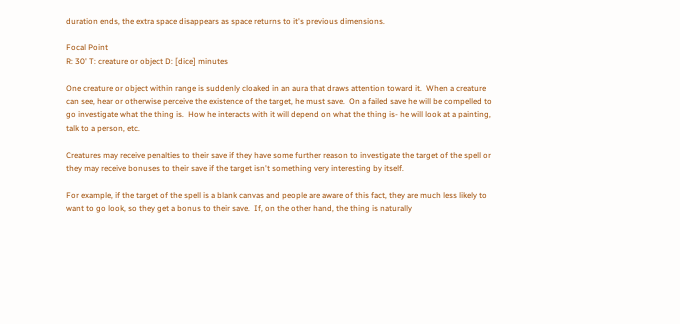duration ends, the extra space disappears as space returns to it's previous dimensions.

Focal Point
R: 30' T: creature or object D: [dice] minutes

One creature or object within range is suddenly cloaked in an aura that draws attention toward it.  When a creature can see, hear or otherwise perceive the existence of the target, he must save.  On a failed save he will be compelled to go investigate what the thing is.  How he interacts with it will depend on what the thing is- he will look at a painting, talk to a person, etc.

Creatures may receive penalties to their save if they have some further reason to investigate the target of the spell or they may receive bonuses to their save if the target isn't something very interesting by itself.

For example, if the target of the spell is a blank canvas and people are aware of this fact, they are much less likely to want to go look, so they get a bonus to their save.  If, on the other hand, the thing is naturally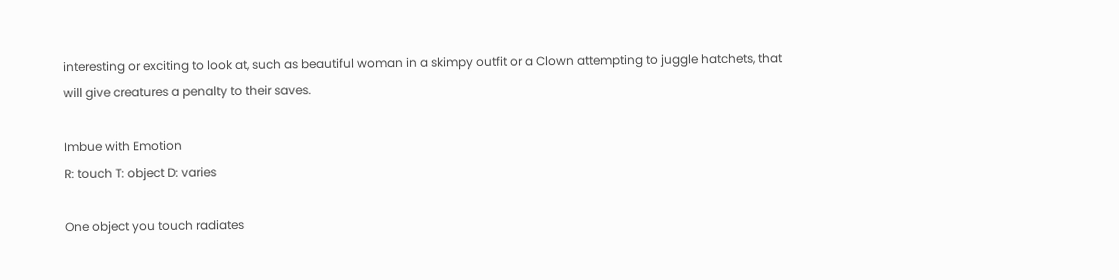interesting or exciting to look at, such as beautiful woman in a skimpy outfit or a Clown attempting to juggle hatchets, that will give creatures a penalty to their saves.

Imbue with Emotion
R: touch T: object D: varies

One object you touch radiates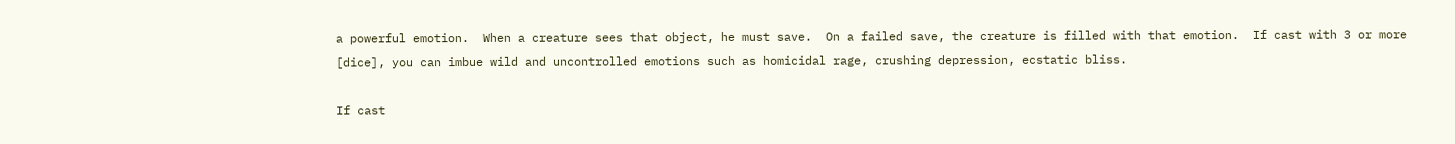a powerful emotion.  When a creature sees that object, he must save.  On a failed save, the creature is filled with that emotion.  If cast with 3 or more [dice], you can imbue wild and uncontrolled emotions such as homicidal rage, crushing depression, ecstatic bliss.

If cast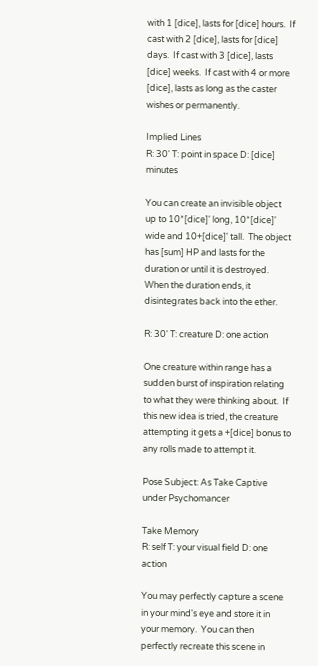with 1 [dice], lasts for [dice] hours.  If cast with 2 [dice], lasts for [dice] days.  If cast with 3 [dice], lasts [dice] weeks.  If cast with 4 or more [dice], lasts as long as the caster wishes or permanently.

Implied Lines
R: 30' T: point in space D: [dice] minutes

You can create an invisible object up to 10*[dice]' long, 10*[dice]' wide and 10+[dice]' tall.  The object has [sum] HP and lasts for the duration or until it is destroyed.  When the duration ends, it disintegrates back into the ether.

R: 30' T: creature D: one action

One creature within range has a sudden burst of inspiration relating to what they were thinking about.  If this new idea is tried, the creature attempting it gets a +[dice] bonus to any rolls made to attempt it.

Pose Subject: As Take Captive under Psychomancer

Take Memory
R: self T: your visual field D: one action

You may perfectly capture a scene in your mind's eye and store it in your memory.  You can then perfectly recreate this scene in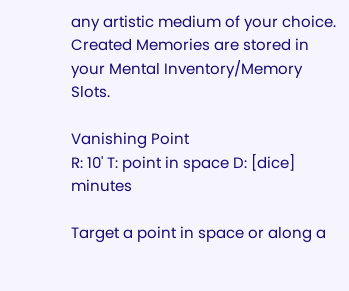any artistic medium of your choice.  Created Memories are stored in your Mental Inventory/Memory Slots.

Vanishing Point
R: 10' T: point in space D: [dice] minutes

Target a point in space or along a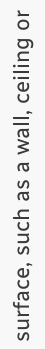surface, such as a wall, ceiling or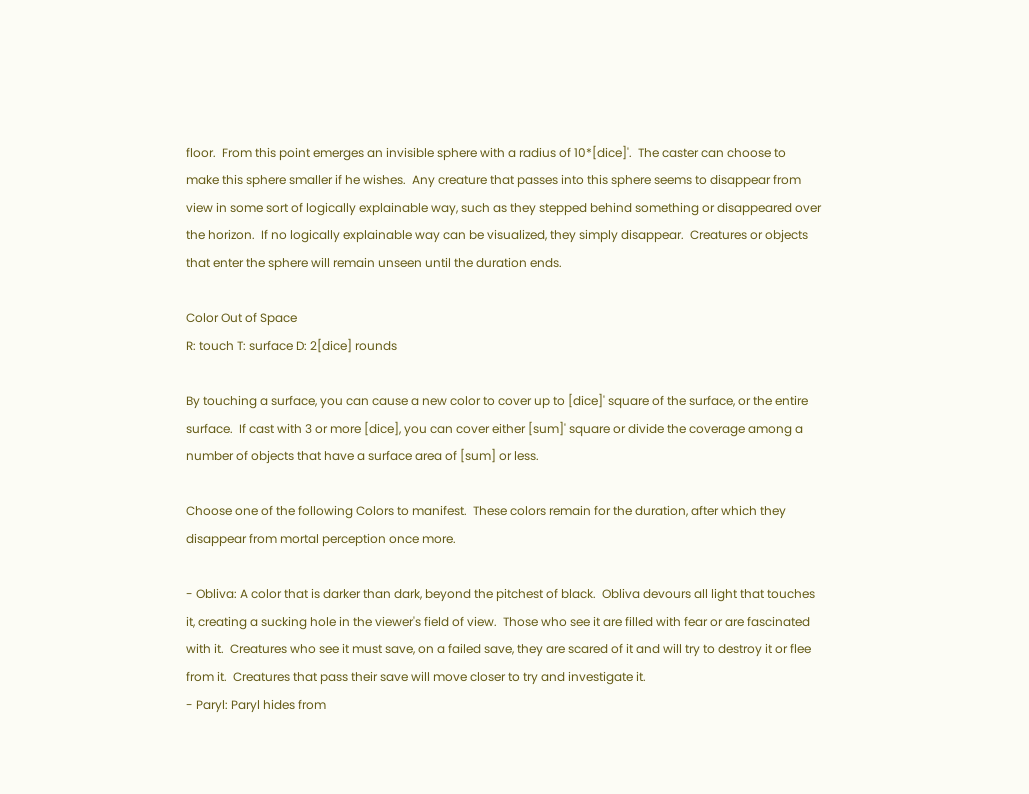floor.  From this point emerges an invisible sphere with a radius of 10*[dice]'.  The caster can choose to make this sphere smaller if he wishes.  Any creature that passes into this sphere seems to disappear from view in some sort of logically explainable way, such as they stepped behind something or disappeared over the horizon.  If no logically explainable way can be visualized, they simply disappear.  Creatures or objects that enter the sphere will remain unseen until the duration ends.

Color Out of Space
R: touch T: surface D: 2[dice] rounds

By touching a surface, you can cause a new color to cover up to [dice]' square of the surface, or the entire surface.  If cast with 3 or more [dice], you can cover either [sum]' square or divide the coverage among a number of objects that have a surface area of [sum] or less.

Choose one of the following Colors to manifest.  These colors remain for the duration, after which they disappear from mortal perception once more.

- Obliva: A color that is darker than dark, beyond the pitchest of black.  Obliva devours all light that touches it, creating a sucking hole in the viewer's field of view.  Those who see it are filled with fear or are fascinated with it.  Creatures who see it must save, on a failed save, they are scared of it and will try to destroy it or flee from it.  Creatures that pass their save will move closer to try and investigate it.
- Paryl: Paryl hides from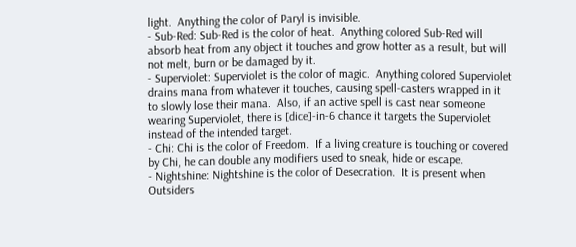light.  Anything the color of Paryl is invisible.
- Sub-Red: Sub-Red is the color of heat.  Anything colored Sub-Red will absorb heat from any object it touches and grow hotter as a result, but will not melt, burn or be damaged by it.
- Superviolet: Superviolet is the color of magic.  Anything colored Superviolet drains mana from whatever it touches, causing spell-casters wrapped in it to slowly lose their mana.  Also, if an active spell is cast near someone wearing Superviolet, there is [dice]-in-6 chance it targets the Superviolet instead of the intended target.
- Chi: Chi is the color of Freedom.  If a living creature is touching or covered by Chi, he can double any modifiers used to sneak, hide or escape.
- Nightshine: Nightshine is the color of Desecration.  It is present when Outsiders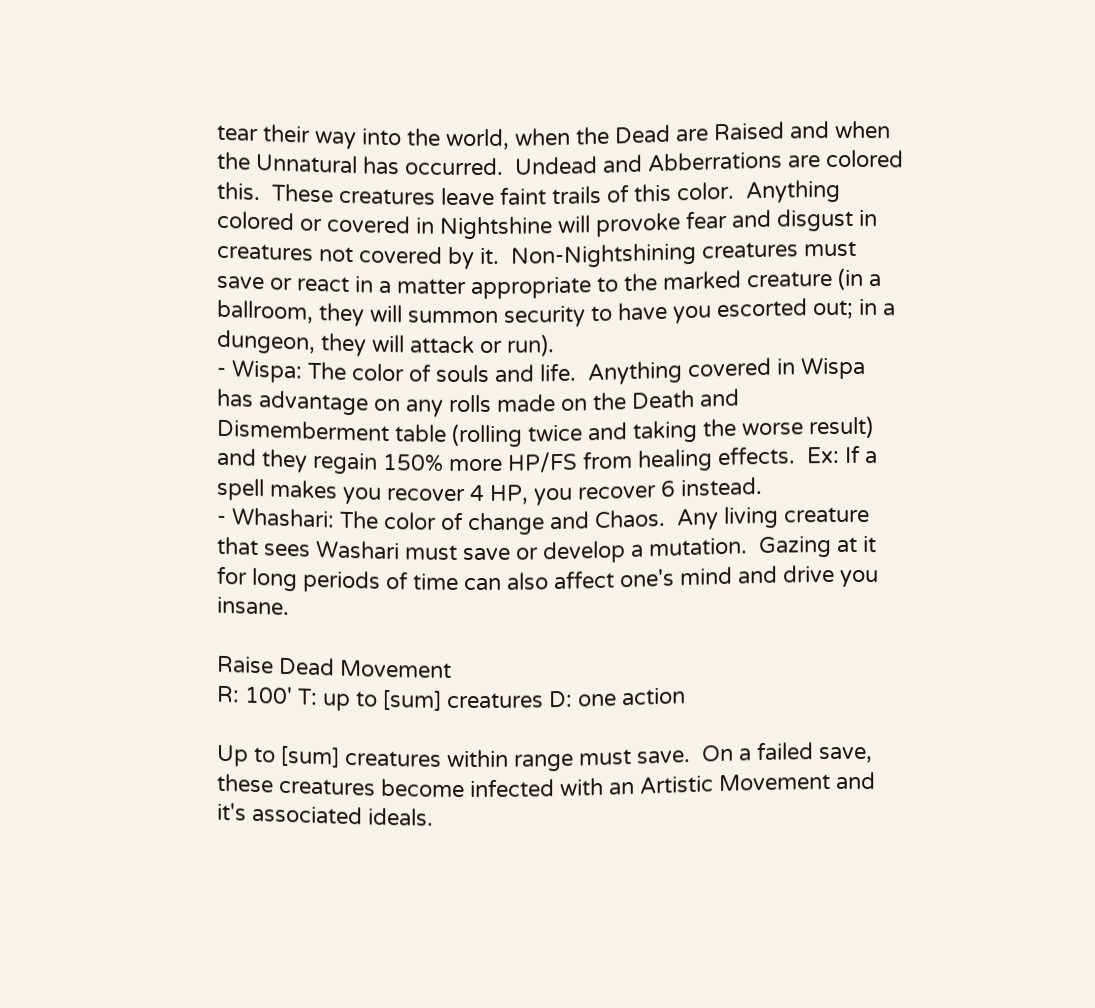tear their way into the world, when the Dead are Raised and when the Unnatural has occurred.  Undead and Abberrations are colored this.  These creatures leave faint trails of this color.  Anything colored or covered in Nightshine will provoke fear and disgust in creatures not covered by it.  Non-Nightshining creatures must save or react in a matter appropriate to the marked creature (in a ballroom, they will summon security to have you escorted out; in a dungeon, they will attack or run).
- Wispa: The color of souls and life.  Anything covered in Wispa has advantage on any rolls made on the Death and Dismemberment table (rolling twice and taking the worse result) and they regain 150% more HP/FS from healing effects.  Ex: If a spell makes you recover 4 HP, you recover 6 instead.
- Whashari: The color of change and Chaos.  Any living creature that sees Washari must save or develop a mutation.  Gazing at it for long periods of time can also affect one's mind and drive you insane.

Raise Dead Movement
R: 100' T: up to [sum] creatures D: one action

Up to [sum] creatures within range must save.  On a failed save, these creatures become infected with an Artistic Movement and it's associated ideals.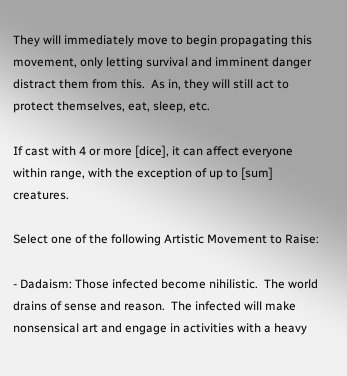They will immediately move to begin propagating this movement, only letting survival and imminent danger distract them from this.  As in, they will still act to protect themselves, eat, sleep, etc.

If cast with 4 or more [dice], it can affect everyone within range, with the exception of up to [sum] creatures.

Select one of the following Artistic Movement to Raise:

- Dadaism: Those infected become nihilistic.  The world drains of sense and reason.  The infected will make nonsensical art and engage in activities with a heavy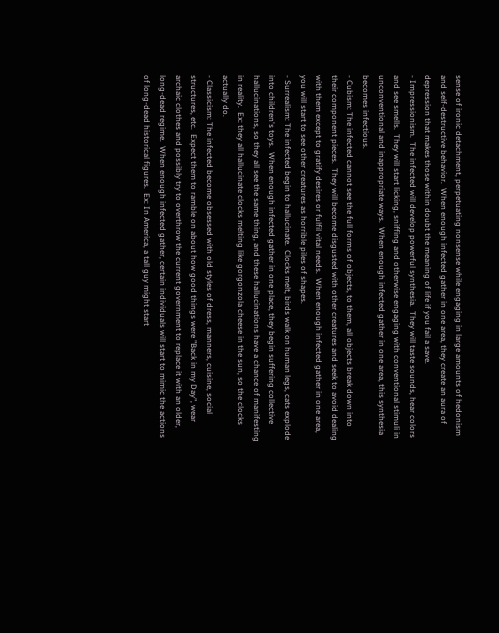sense of ironic detachment, perpetuating nonsense while engaging in large amounts of hedonism and self-destructive behavior.  When enough infected gather in one area, they create an aura of depression that makes those within doubt the meaning of life if you fail a save.
- Impressionism.  The infected will develop powerful synthesia.  They will taste sounds, hear colors and see smells.  They will start licking, sniffing and otherwise engaging with conventional stimuli in unconventional and inappropriate ways.  When enough infected gather in one area, this synthesia becomes infectious.
- Cubism: The infected cannot see the full forms of objects, to them, all objects break down into their component pieces.  They will become disgusted with other creatures and seek to avoid dealing with them except to gratify desires or fulfil vital needs.  When enough infected gather in one area, you will start to see other creatures as horrible piles of shapes.
- Surrealism: The infected begin to hallucinate.  Clocks melt, birds walk on human legs, cats explode into children's toys.  When enough infected gather in one place, they begin suffering collective hallucinations, so they all see the same thing, and these hallucinations have a chance of manifesting in reality.  Ex: they all hallucinate clocks melting like gorgonzola cheese in the sun, so the clocks actually do.
- Classicism: The infected become obsessed with old styles of dress, manners, cuisine, social structures, etc.  Expect them to ramble on about how good things were "Back in my Day", wear archaic clothes and possibly try to overthrow the current government to replace it with an older, long-dead regime.  When enough infected gather, certain individuals will start to mimic the actions of long-dead historical figures.  Ex: In America, a tall guy might start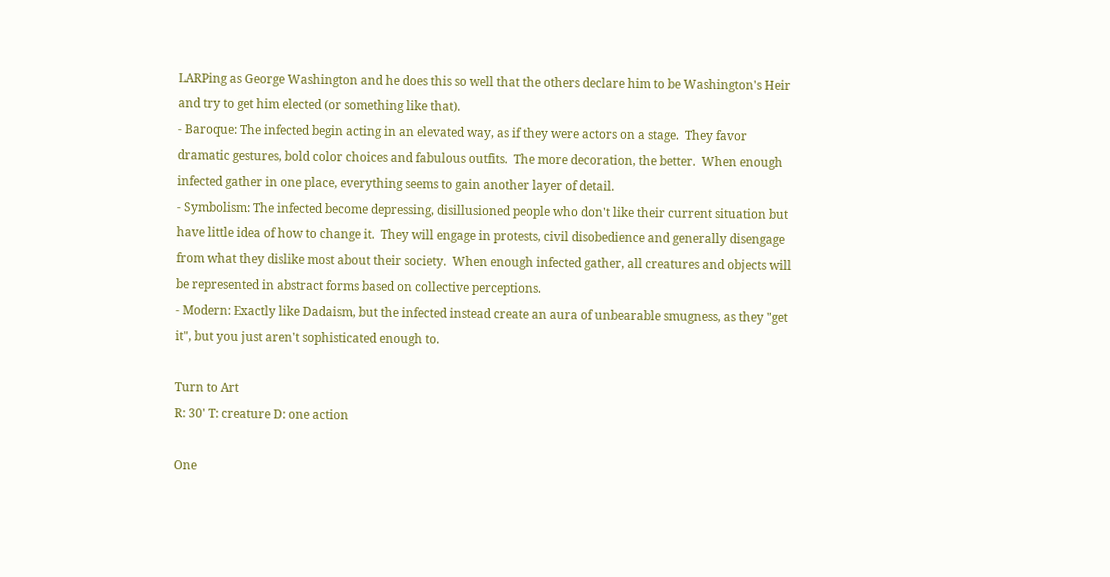LARPing as George Washington and he does this so well that the others declare him to be Washington's Heir and try to get him elected (or something like that).
- Baroque: The infected begin acting in an elevated way, as if they were actors on a stage.  They favor dramatic gestures, bold color choices and fabulous outfits.  The more decoration, the better.  When enough infected gather in one place, everything seems to gain another layer of detail.
- Symbolism: The infected become depressing, disillusioned people who don't like their current situation but have little idea of how to change it.  They will engage in protests, civil disobedience and generally disengage from what they dislike most about their society.  When enough infected gather, all creatures and objects will be represented in abstract forms based on collective perceptions.
- Modern: Exactly like Dadaism, but the infected instead create an aura of unbearable smugness, as they "get it", but you just aren't sophisticated enough to.

Turn to Art
R: 30' T: creature D: one action

One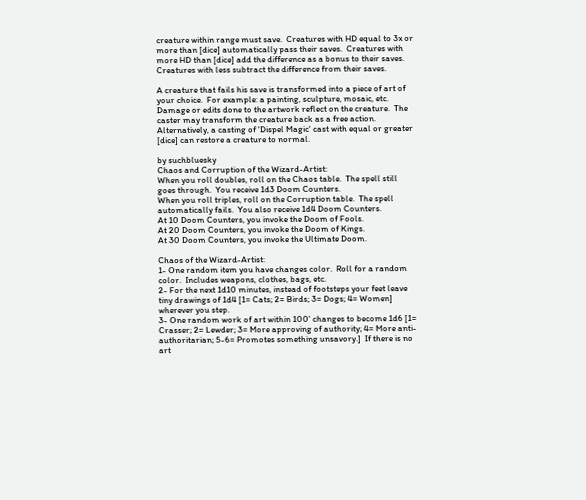creature within range must save.  Creatures with HD equal to 3x or more than [dice] automatically pass their saves.  Creatures with more HD than [dice] add the difference as a bonus to their saves.  Creatures with less subtract the difference from their saves.

A creature that fails his save is transformed into a piece of art of your choice.  For example: a painting, sculpture, mosaic, etc.  Damage or edits done to the artwork reflect on the creature.  The caster may transform the creature back as a free action.  Alternatively, a casting of 'Dispel Magic' cast with equal or greater [dice] can restore a creature to normal.

by suchbluesky
Chaos and Corruption of the Wizard-Artist:
When you roll doubles, roll on the Chaos table.  The spell still goes through.  You receive 1d3 Doom Counters.
When you roll triples, roll on the Corruption table.  The spell automatically fails.  You also receive 1d4 Doom Counters.
At 10 Doom Counters, you invoke the Doom of Fools.
At 20 Doom Counters, you invoke the Doom of Kings.
At 30 Doom Counters, you invoke the Ultimate Doom.

Chaos of the Wizard-Artist:
1- One random item you have changes color.  Roll for a random color.  Includes weapons, clothes, bags, etc.
2- For the next 1d10 minutes, instead of footsteps your feet leave tiny drawings of 1d4 [1= Cats; 2= Birds; 3= Dogs; 4= Women] wherever you step.
3- One random work of art within 100' changes to become 1d6 [1= Crasser; 2= Lewder; 3= More approving of authority; 4= More anti-authoritarian; 5-6= Promotes something unsavory.]  If there is no art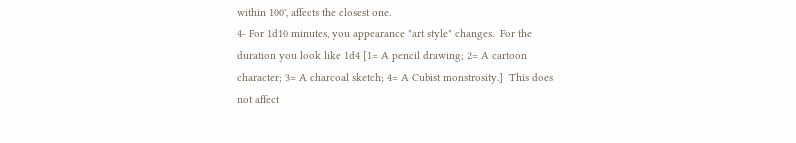within 100', affects the closest one.
4- For 1d10 minutes, you appearance "art style" changes.  For the duration you look like 1d4 [1= A pencil drawing; 2= A cartoon character; 3= A charcoal sketch; 4= A Cubist monstrosity.]  This does not affect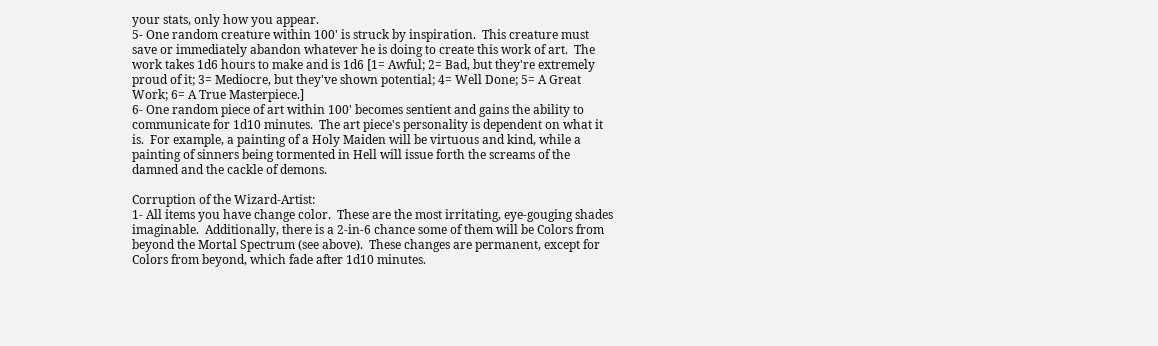your stats, only how you appear.
5- One random creature within 100' is struck by inspiration.  This creature must save or immediately abandon whatever he is doing to create this work of art.  The work takes 1d6 hours to make and is 1d6 [1= Awful; 2= Bad, but they're extremely proud of it; 3= Mediocre, but they've shown potential; 4= Well Done; 5= A Great Work; 6= A True Masterpiece.]
6- One random piece of art within 100' becomes sentient and gains the ability to communicate for 1d10 minutes.  The art piece's personality is dependent on what it is.  For example, a painting of a Holy Maiden will be virtuous and kind, while a painting of sinners being tormented in Hell will issue forth the screams of the damned and the cackle of demons.

Corruption of the Wizard-Artist:
1- All items you have change color.  These are the most irritating, eye-gouging shades imaginable.  Additionally, there is a 2-in-6 chance some of them will be Colors from beyond the Mortal Spectrum (see above).  These changes are permanent, except for Colors from beyond, which fade after 1d10 minutes.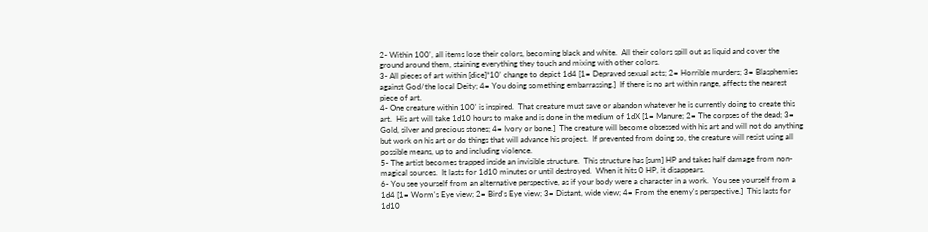2- Within 100', all items lose their colors, becoming black and white.  All their colors spill out as liquid and cover the ground around them, staining everything they touch and mixing with other colors.
3- All pieces of art within [dice]*10' change to depict 1d4 [1= Depraved sexual acts; 2= Horrible murders; 3= Blasphemies against God/the local Deity; 4= You doing something embarrassing.]  If there is no art within range, affects the nearest piece of art.
4- One creature within 100' is inspired.  That creature must save or abandon whatever he is currently doing to create this art.  His art will take 1d10 hours to make and is done in the medium of 1dX [1= Manure; 2= The corpses of the dead; 3= Gold, silver and precious stones; 4= Ivory or bone.]  The creature will become obsessed with his art and will not do anything but work on his art or do things that will advance his project.  If prevented from doing so, the creature will resist using all possible means, up to and including violence.
5- The artist becomes trapped inside an invisible structure.  This structure has [sum] HP and takes half damage from non-magical sources.  It lasts for 1d10 minutes or until destroyed.  When it hits 0 HP, it disappears.
6- You see yourself from an alternative perspective, as if your body were a character in a work.  You see yourself from a 1d4 [1= Worm's Eye view; 2= Bird's Eye view; 3= Distant, wide view; 4= From the enemy's perspective.]  This lasts for 1d10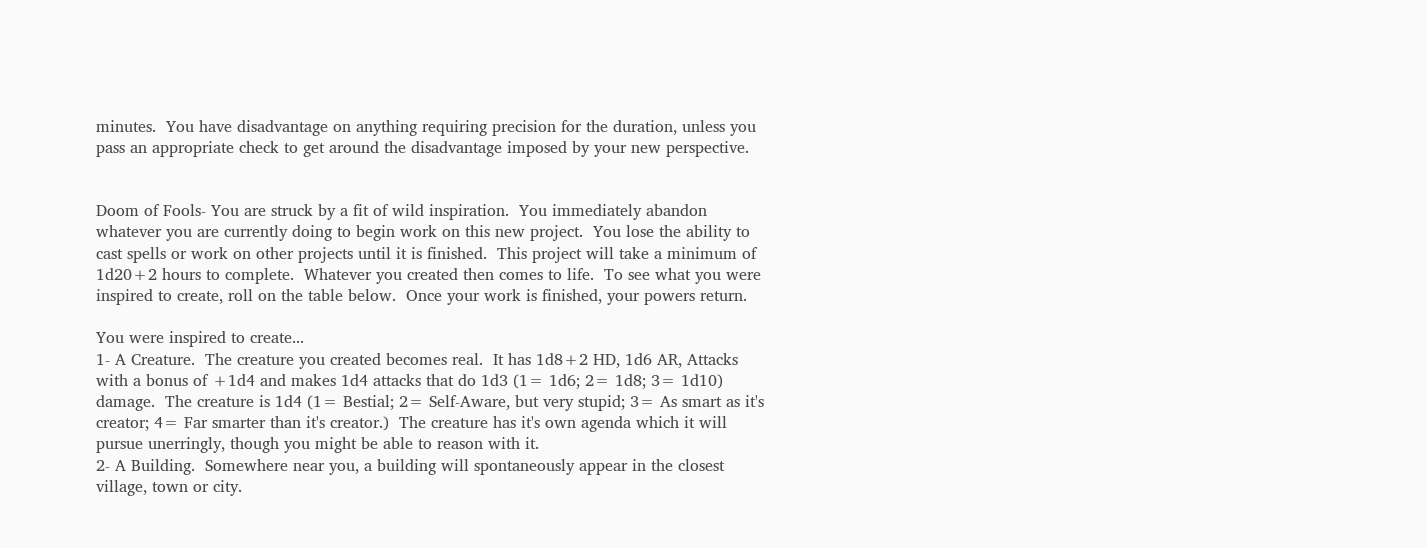minutes.  You have disadvantage on anything requiring precision for the duration, unless you pass an appropriate check to get around the disadvantage imposed by your new perspective.


Doom of Fools- You are struck by a fit of wild inspiration.  You immediately abandon whatever you are currently doing to begin work on this new project.  You lose the ability to cast spells or work on other projects until it is finished.  This project will take a minimum of 1d20+2 hours to complete.  Whatever you created then comes to life.  To see what you were inspired to create, roll on the table below.  Once your work is finished, your powers return.

You were inspired to create...
1- A Creature.  The creature you created becomes real.  It has 1d8+2 HD, 1d6 AR, Attacks with a bonus of +1d4 and makes 1d4 attacks that do 1d3 (1= 1d6; 2= 1d8; 3= 1d10) damage.  The creature is 1d4 (1= Bestial; 2= Self-Aware, but very stupid; 3= As smart as it's creator; 4= Far smarter than it's creator.)  The creature has it's own agenda which it will pursue unerringly, though you might be able to reason with it.
2- A Building.  Somewhere near you, a building will spontaneously appear in the closest village, town or city.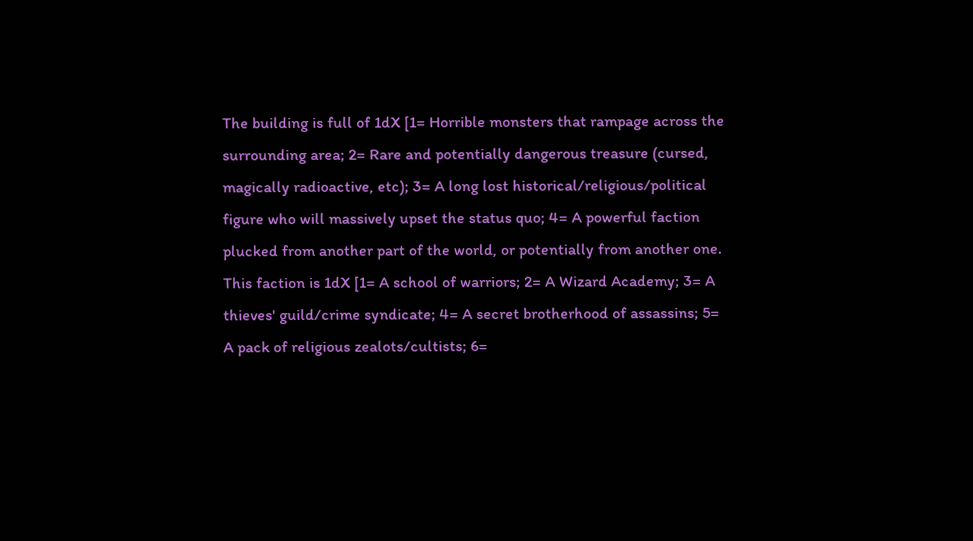The building is full of 1dX [1= Horrible monsters that rampage across the surrounding area; 2= Rare and potentially dangerous treasure (cursed, magically radioactive, etc); 3= A long lost historical/religious/political figure who will massively upset the status quo; 4= A powerful faction plucked from another part of the world, or potentially from another one.  This faction is 1dX [1= A school of warriors; 2= A Wizard Academy; 3= A thieves' guild/crime syndicate; 4= A secret brotherhood of assassins; 5= A pack of religious zealots/cultists; 6=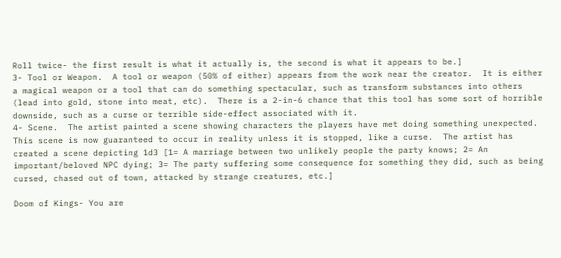Roll twice- the first result is what it actually is, the second is what it appears to be.]
3- Tool or Weapon.  A tool or weapon (50% of either) appears from the work near the creator.  It is either a magical weapon or a tool that can do something spectacular, such as transform substances into others (lead into gold, stone into meat, etc).  There is a 2-in-6 chance that this tool has some sort of horrible downside, such as a curse or terrible side-effect associated with it.
4- Scene.  The artist painted a scene showing characters the players have met doing something unexpected.  This scene is now guaranteed to occur in reality unless it is stopped, like a curse.  The artist has created a scene depicting 1d3 [1= A marriage between two unlikely people the party knows; 2= An important/beloved NPC dying; 3= The party suffering some consequence for something they did, such as being cursed, chased out of town, attacked by strange creatures, etc.]

Doom of Kings- You are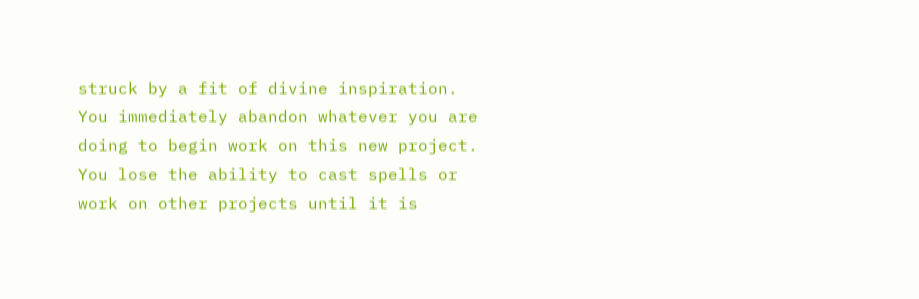struck by a fit of divine inspiration.  You immediately abandon whatever you are doing to begin work on this new project.  You lose the ability to cast spells or work on other projects until it is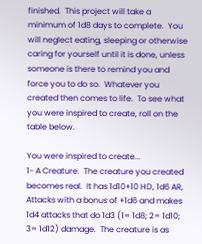finished.  This project will take a minimum of 1d8 days to complete.  You will neglect eating, sleeping or otherwise caring for yourself until it is done, unless someone is there to remind you and force you to do so.  Whatever you created then comes to life.  To see what you were inspired to create, roll on the table below.

You were inspired to create...
1- A Creature.  The creature you created becomes real.  It has 1d10+10 HD, 1d6 AR, Attacks with a bonus of +1d6 and makes 1d4 attacks that do 1d3 (1= 1d8; 2= 1d10; 3= 1d12) damage.  The creature is as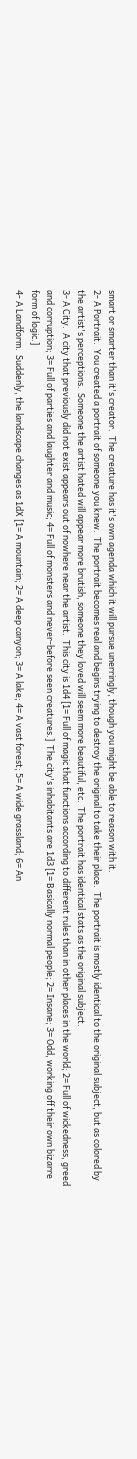smart or smarter than it's creator.  The creature has it's own agenda which it will pursue unerringly, though you might be able to reason with it.
2- A Portrait.  You created a portrait of someone you knew.  The portrait becomes real and begins trying to destroy the original to take their place.  The portrait is mostly identical to the original subject, but as colored by the artist's perceptions.  Someone the artist hated will appear more brutish, someone they loved will seem more beautiful, etc.  The portrait has identical stats as the original subject.
3- A City.  A city that previously did not exist appears out of nowhere near the artist.  This city is 1d4 [1= Full of magic that functions according to different rules than in other places in the world; 2= Full of wickedness, greed and corruption; 3= Full of parties and laughter and music; 4= Full of monsters and never-before seen creatures.]  The city's inhabitants are 1d3 [1= Basically normal people; 2= Insane; 3= Odd, working off their own bizarre form of logic.]
4- A Landform.  Suddenly, the landscape changes as 1dX [1= A mountain; 2= A deep canyon; 3= A lake; 4= A vast forest; 5= A wide grassland; 6= An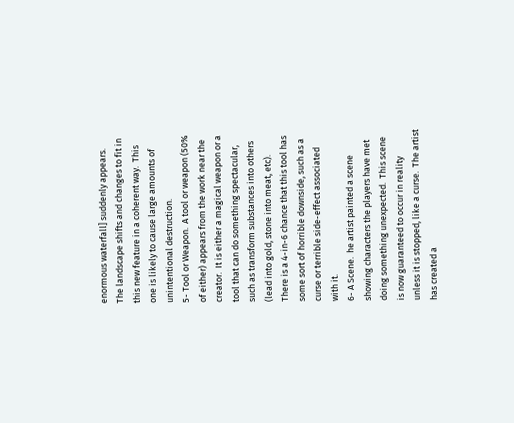enormous waterfall] suddenly appears.  The landscape shifts and changes to fit in this new feature in a coherent way.  This one is likely to cause large amounts of unintentional destruction.
5- Tool or Weapon.  A tool or weapon (50% of either) appears from the work near the creator.  It is either a magical weapon or a tool that can do something spectacular, such as transform substances into others (lead into gold, stone into meat, etc).  There is a 4-in-6 chance that this tool has some sort of horrible downside, such as a curse or terrible side-effect associated with it.
6- A Scene.  he artist painted a scene showing characters the players have met doing something unexpected.  This scene is now guaranteed to occur in reality unless it is stopped, like a curse.  The artist has created a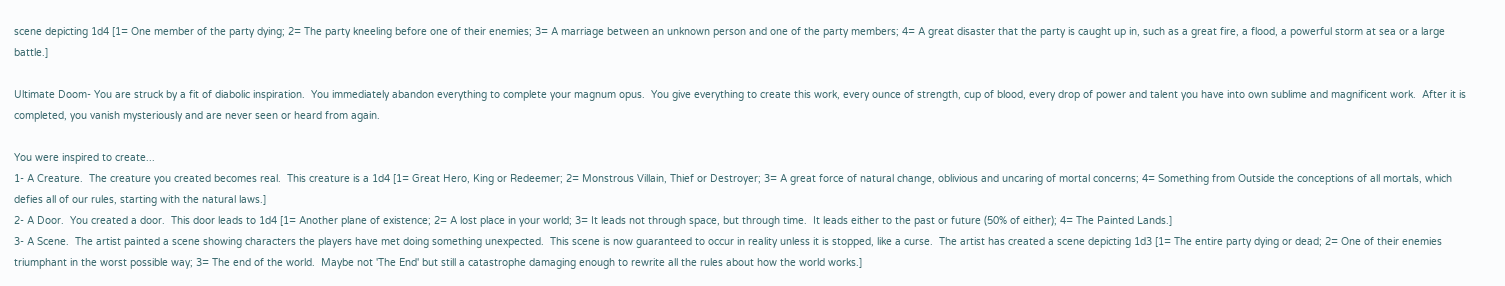scene depicting 1d4 [1= One member of the party dying; 2= The party kneeling before one of their enemies; 3= A marriage between an unknown person and one of the party members; 4= A great disaster that the party is caught up in, such as a great fire, a flood, a powerful storm at sea or a large battle.]

Ultimate Doom- You are struck by a fit of diabolic inspiration.  You immediately abandon everything to complete your magnum opus.  You give everything to create this work, every ounce of strength, cup of blood, every drop of power and talent you have into own sublime and magnificent work.  After it is completed, you vanish mysteriously and are never seen or heard from again.

You were inspired to create...
1- A Creature.  The creature you created becomes real.  This creature is a 1d4 [1= Great Hero, King or Redeemer; 2= Monstrous Villain, Thief or Destroyer; 3= A great force of natural change, oblivious and uncaring of mortal concerns; 4= Something from Outside the conceptions of all mortals, which defies all of our rules, starting with the natural laws.]
2- A Door.  You created a door.  This door leads to 1d4 [1= Another plane of existence; 2= A lost place in your world; 3= It leads not through space, but through time.  It leads either to the past or future (50% of either); 4= The Painted Lands.]
3- A Scene.  The artist painted a scene showing characters the players have met doing something unexpected.  This scene is now guaranteed to occur in reality unless it is stopped, like a curse.  The artist has created a scene depicting 1d3 [1= The entire party dying or dead; 2= One of their enemies triumphant in the worst possible way; 3= The end of the world.  Maybe not 'The End' but still a catastrophe damaging enough to rewrite all the rules about how the world works.]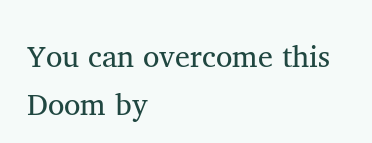You can overcome this Doom by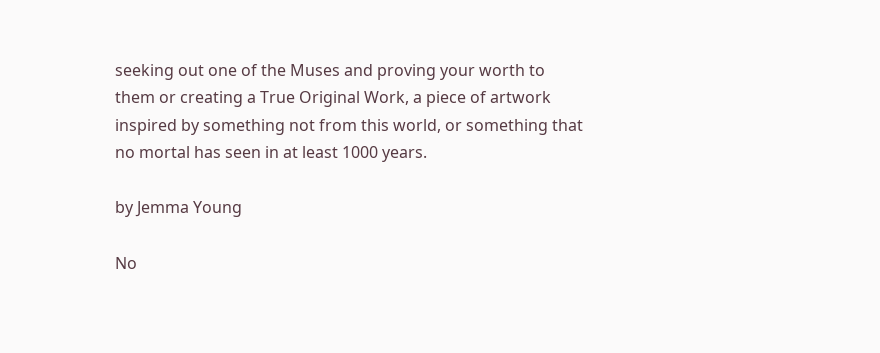seeking out one of the Muses and proving your worth to them or creating a True Original Work, a piece of artwork inspired by something not from this world, or something that no mortal has seen in at least 1000 years.

by Jemma Young

No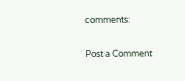comments:

Post a Comment